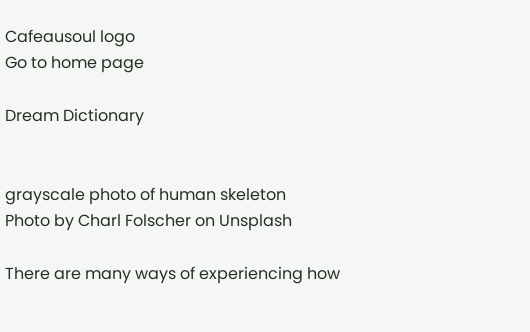Cafeausoul logo
Go to home page

Dream Dictionary


grayscale photo of human skeleton
Photo by Charl Folscher on Unsplash

There are many ways of experiencing how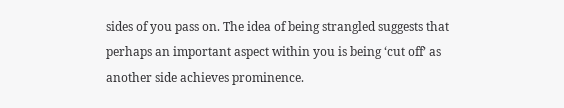sides of you pass on. The idea of being strangled suggests that perhaps an important aspect within you is being ‘cut off’ as another side achieves prominence.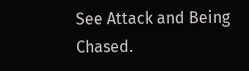See Attack and Being Chased.